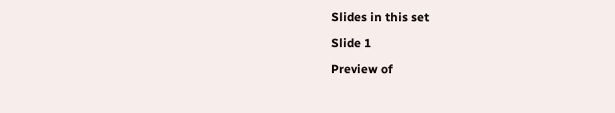Slides in this set

Slide 1

Preview of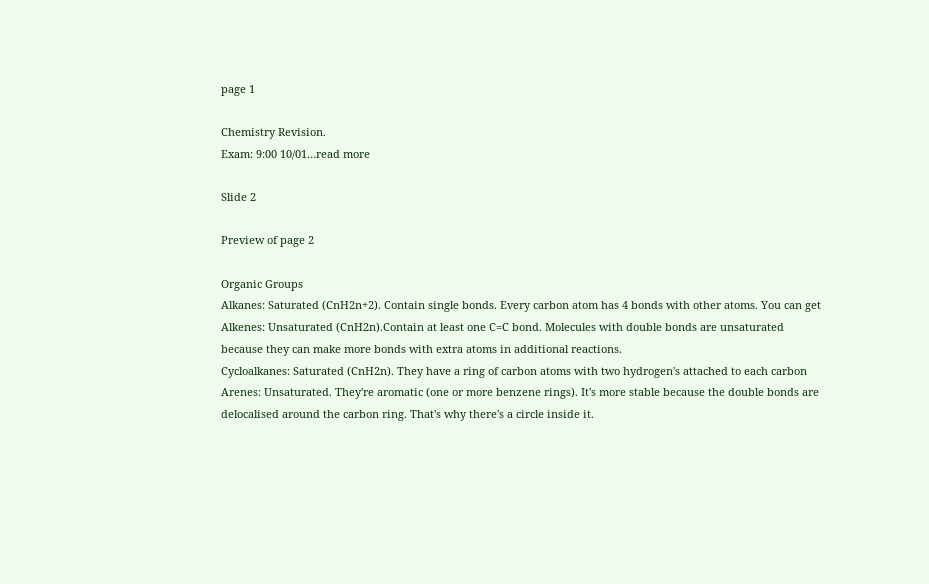page 1

Chemistry Revision.
Exam: 9:00 10/01…read more

Slide 2

Preview of page 2

Organic Groups
Alkanes: Saturated (CnH2n+2). Contain single bonds. Every carbon atom has 4 bonds with other atoms. You can get
Alkenes: Unsaturated (CnH2n).Contain at least one C=C bond. Molecules with double bonds are unsaturated
because they can make more bonds with extra atoms in additional reactions.
Cycloalkanes: Saturated (CnH2n). They have a ring of carbon atoms with two hydrogen's attached to each carbon
Arenes: Unsaturated. They're aromatic (one or more benzene rings). It's more stable because the double bonds are
delocalised around the carbon ring. That's why there's a circle inside it.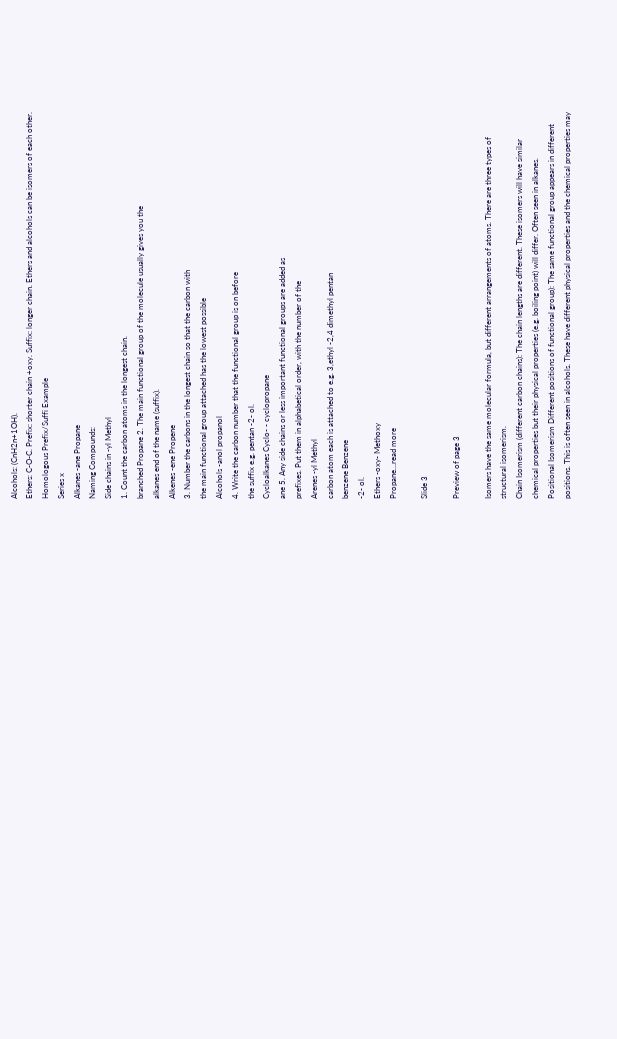Alcohols: (CnH2n+1OH).
Ethers: C-O-C. Prefix: shorter chain +oxy. Suffix: longer chain. Ethers and alcohols can be isomers of each other.
Homologous Prefix/Suffi Example
Series x
Alkanes -ane Propane
Naming Compounds:
Side chains in -yl Methyl
1. Count the carbon atoms in the longest chain.
branched Propane 2. The main functional group of the molecule usually gives you the
alkanes end of the name (suffix).
Alkenes -ene Propene
3. Number the carbons in the longest chain so that the carbon with
the main functional group attached has the lowest possible
Alcohols -anol propanol
4. Write the carbon number that the functional group is on before
the suffix e.g. pentan -2- ol.
Cycloalkanes Cyclo- - cyclopropane
ane 5. Any side chains or less important functional groups are added as
prefixes. Put them in alphabetical order, with the number of the
Arenes -yl Methyl
carbon atom each is attached to e.g. 3,ethyl -2,4 dimethyl pentan
benzene Benzene
-2- ol.
Ethers -oxy- Methoxy
Propane…read more

Slide 3

Preview of page 3

Isomers have the same molecular formula, but different arrangements of atoms. There are three types of
structural isomerism.
Chain Isomerism (different carbon chains): The chain lengths are different. These isomers will have similar
chemical properties but their physical properties (e.g. boiling point) will differ. Often seen in alkanes.
Positional Isomerism Different positions of functional group): The same functional group appears in different
positions. This is often seen in alcohols. These have different physical properties and the chemical properties may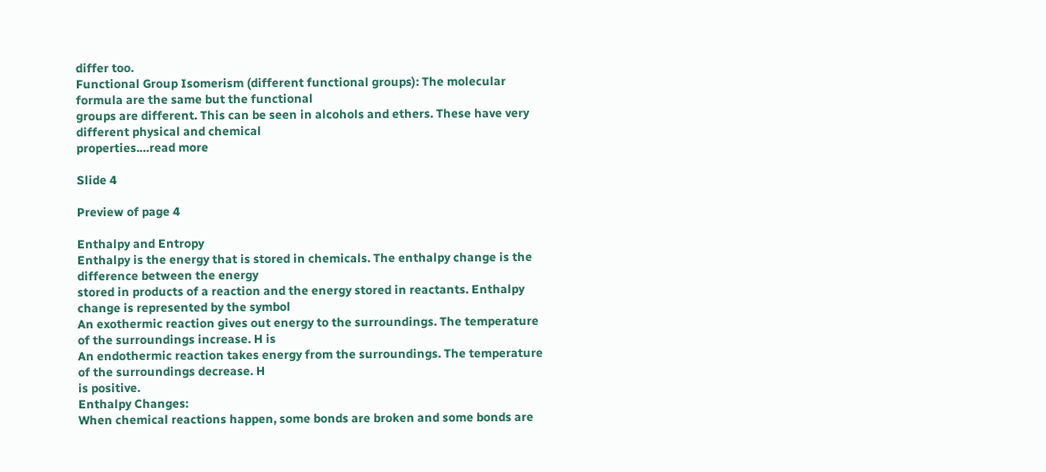differ too.
Functional Group Isomerism (different functional groups): The molecular formula are the same but the functional
groups are different. This can be seen in alcohols and ethers. These have very different physical and chemical
properties.…read more

Slide 4

Preview of page 4

Enthalpy and Entropy
Enthalpy is the energy that is stored in chemicals. The enthalpy change is the difference between the energy
stored in products of a reaction and the energy stored in reactants. Enthalpy change is represented by the symbol
An exothermic reaction gives out energy to the surroundings. The temperature of the surroundings increase. H is
An endothermic reaction takes energy from the surroundings. The temperature of the surroundings decrease. H
is positive.
Enthalpy Changes:
When chemical reactions happen, some bonds are broken and some bonds are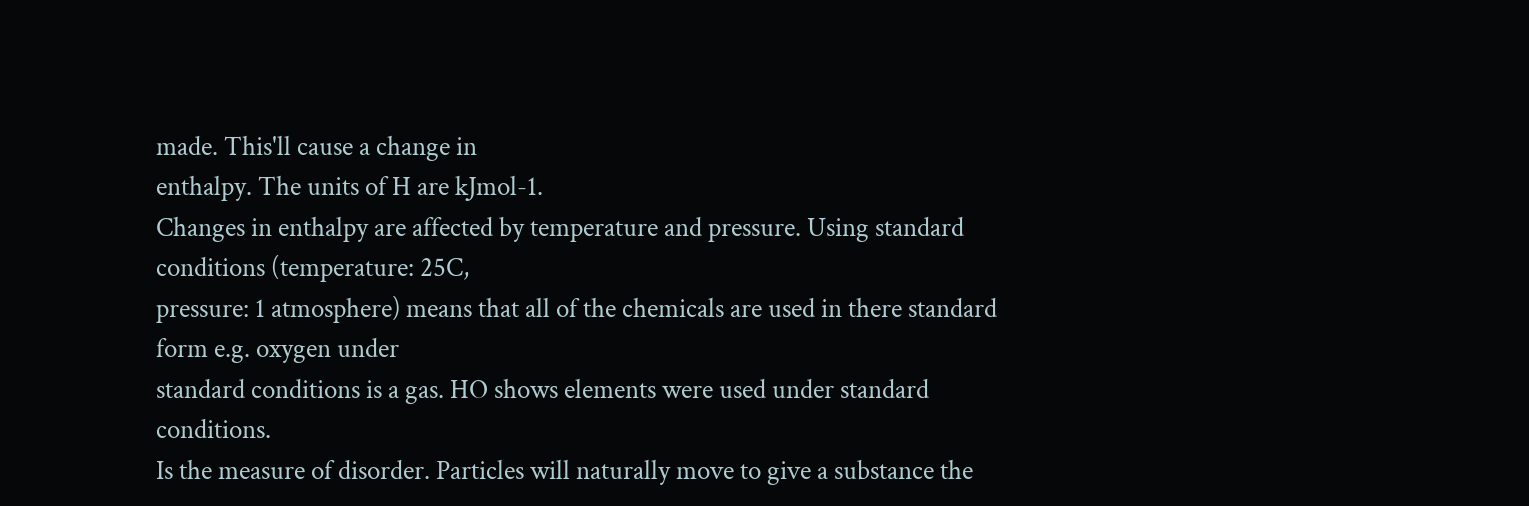made. This'll cause a change in
enthalpy. The units of H are kJmol-1.
Changes in enthalpy are affected by temperature and pressure. Using standard conditions (temperature: 25C,
pressure: 1 atmosphere) means that all of the chemicals are used in there standard form e.g. oxygen under
standard conditions is a gas. HO shows elements were used under standard conditions.
Is the measure of disorder. Particles will naturally move to give a substance the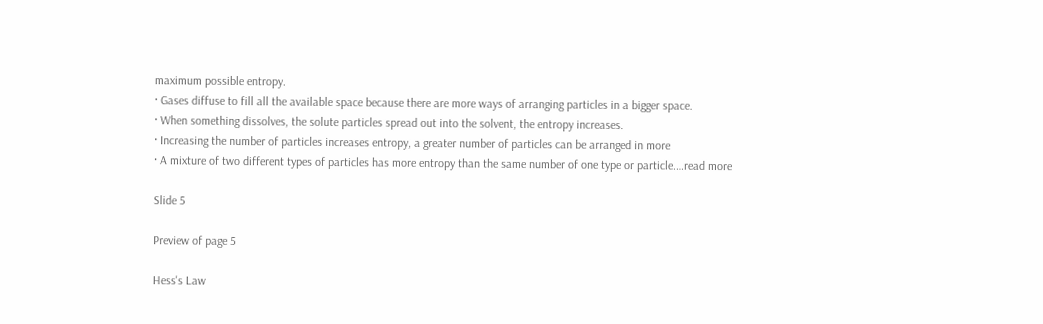maximum possible entropy.
· Gases diffuse to fill all the available space because there are more ways of arranging particles in a bigger space.
· When something dissolves, the solute particles spread out into the solvent, the entropy increases.
· Increasing the number of particles increases entropy, a greater number of particles can be arranged in more
· A mixture of two different types of particles has more entropy than the same number of one type or particle.…read more

Slide 5

Preview of page 5

Hess's Law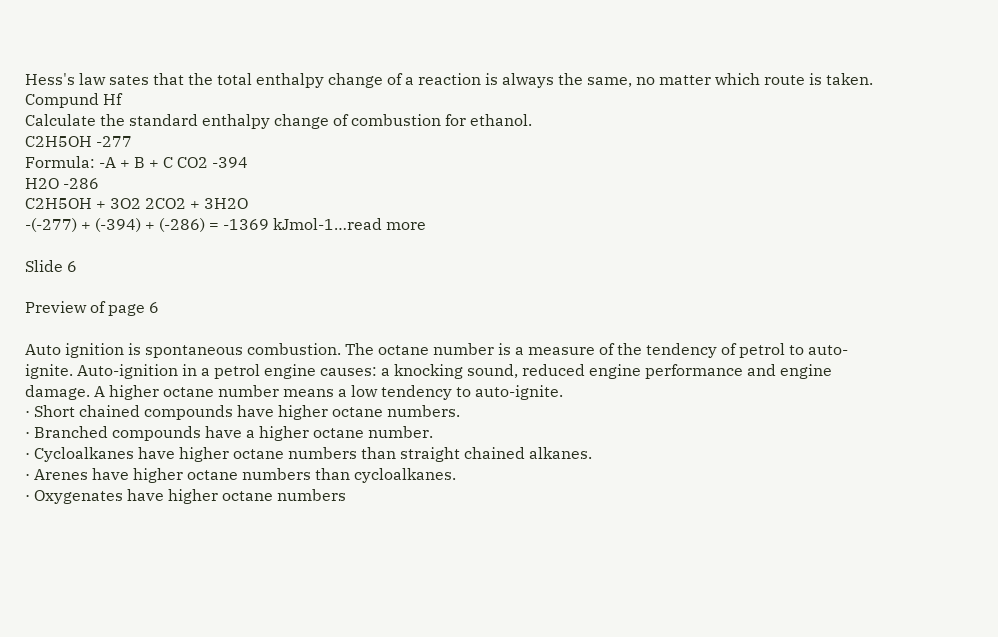Hess's law sates that the total enthalpy change of a reaction is always the same, no matter which route is taken.
Compund Hf
Calculate the standard enthalpy change of combustion for ethanol.
C2H5OH -277
Formula: -A + B + C CO2 -394
H2O -286
C2H5OH + 3O2 2CO2 + 3H2O
-(-277) + (-394) + (-286) = -1369 kJmol-1…read more

Slide 6

Preview of page 6

Auto ignition is spontaneous combustion. The octane number is a measure of the tendency of petrol to auto-
ignite. Auto-ignition in a petrol engine causes: a knocking sound, reduced engine performance and engine
damage. A higher octane number means a low tendency to auto-ignite.
· Short chained compounds have higher octane numbers.
· Branched compounds have a higher octane number.
· Cycloalkanes have higher octane numbers than straight chained alkanes.
· Arenes have higher octane numbers than cycloalkanes.
· Oxygenates have higher octane numbers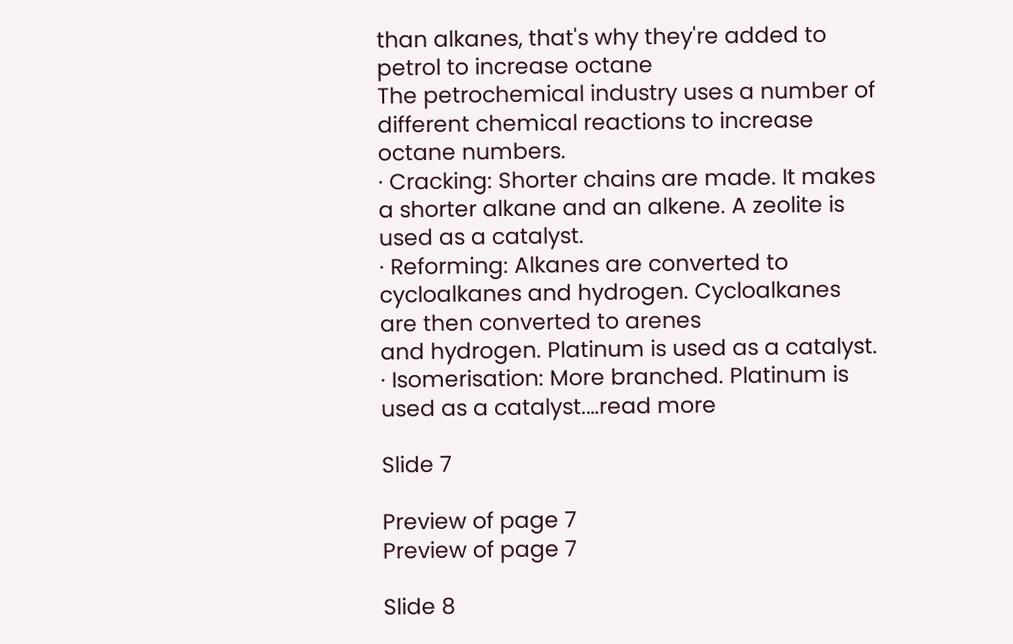than alkanes, that's why they're added to petrol to increase octane
The petrochemical industry uses a number of different chemical reactions to increase octane numbers.
· Cracking: Shorter chains are made. It makes a shorter alkane and an alkene. A zeolite is used as a catalyst.
· Reforming: Alkanes are converted to cycloalkanes and hydrogen. Cycloalkanes are then converted to arenes
and hydrogen. Platinum is used as a catalyst.
· Isomerisation: More branched. Platinum is used as a catalyst.…read more

Slide 7

Preview of page 7
Preview of page 7

Slide 8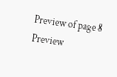Preview of page 8
Preview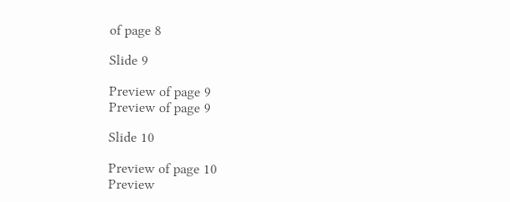of page 8

Slide 9

Preview of page 9
Preview of page 9

Slide 10

Preview of page 10
Preview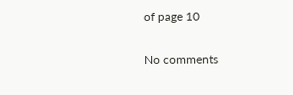of page 10


No comments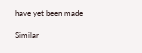have yet been made

Similar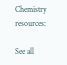Chemistry resources:

See all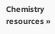Chemistry resources »